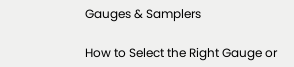Gauges & Samplers

How to Select the Right Gauge or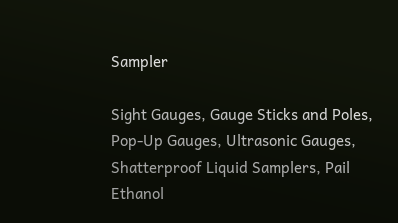Sampler

Sight Gauges, Gauge Sticks and Poles, Pop-Up Gauges, Ultrasonic Gauges, Shatterproof Liquid Samplers, Pail Ethanol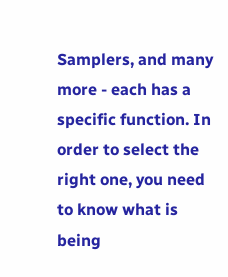Samplers, and many more - each has a specific function. In order to select the right one, you need to know what is being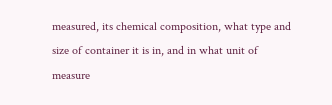measured, its chemical composition, what type and size of container it is in, and in what unit of measure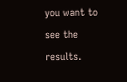you want to see the results.